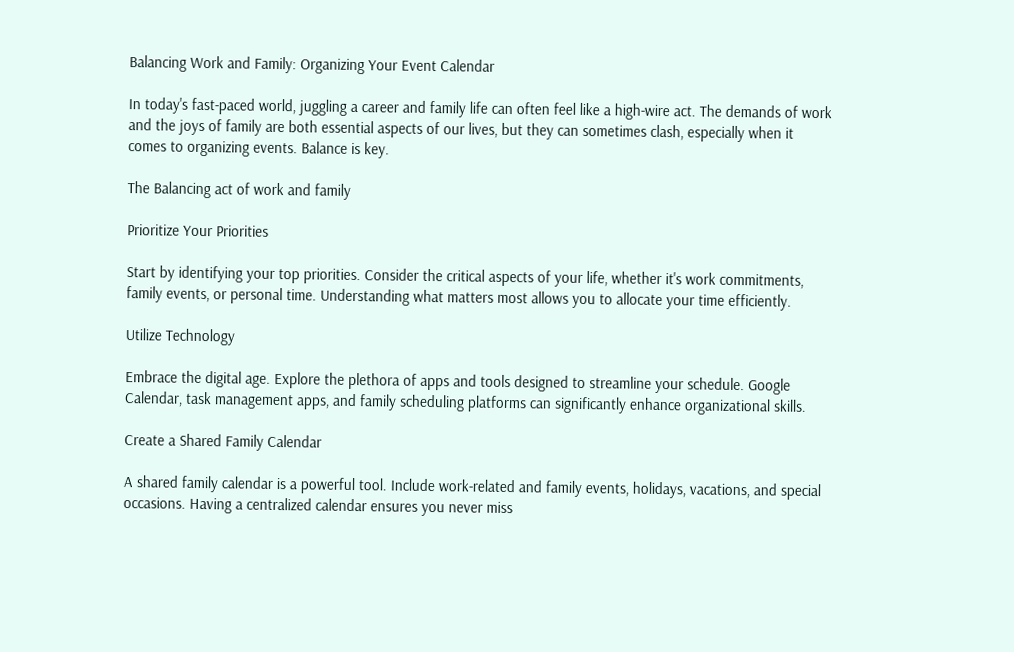Balancing Work and Family: Organizing Your Event Calendar

In today's fast-paced world, juggling a career and family life can often feel like a high-wire act. The demands of work and the joys of family are both essential aspects of our lives, but they can sometimes clash, especially when it comes to organizing events. Balance is key.

The Balancing act of work and family

Prioritize Your Priorities

Start by identifying your top priorities. Consider the critical aspects of your life, whether it's work commitments, family events, or personal time. Understanding what matters most allows you to allocate your time efficiently.

Utilize Technology

Embrace the digital age. Explore the plethora of apps and tools designed to streamline your schedule. Google Calendar, task management apps, and family scheduling platforms can significantly enhance organizational skills.

Create a Shared Family Calendar

A shared family calendar is a powerful tool. Include work-related and family events, holidays, vacations, and special occasions. Having a centralized calendar ensures you never miss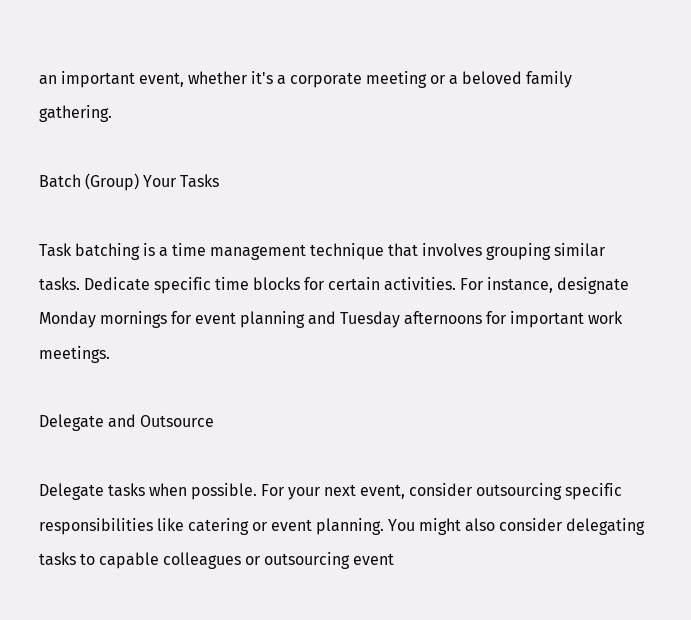an important event, whether it's a corporate meeting or a beloved family gathering.

Batch (Group) Your Tasks

Task batching is a time management technique that involves grouping similar tasks. Dedicate specific time blocks for certain activities. For instance, designate Monday mornings for event planning and Tuesday afternoons for important work meetings.

Delegate and Outsource

Delegate tasks when possible. For your next event, consider outsourcing specific responsibilities like catering or event planning. You might also consider delegating tasks to capable colleagues or outsourcing event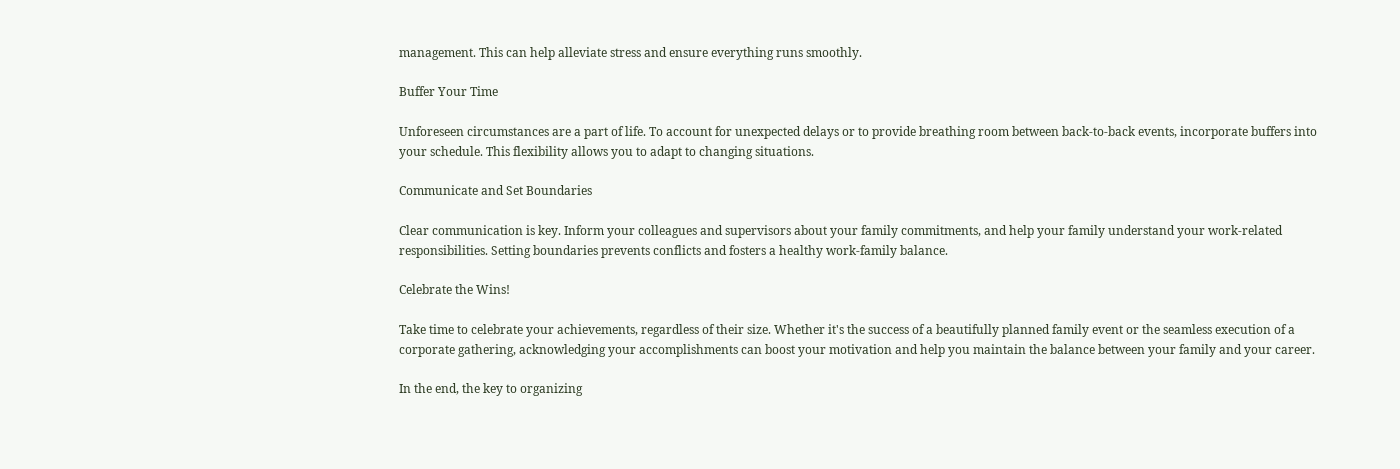management. This can help alleviate stress and ensure everything runs smoothly.

Buffer Your Time

Unforeseen circumstances are a part of life. To account for unexpected delays or to provide breathing room between back-to-back events, incorporate buffers into your schedule. This flexibility allows you to adapt to changing situations.

Communicate and Set Boundaries

Clear communication is key. Inform your colleagues and supervisors about your family commitments, and help your family understand your work-related responsibilities. Setting boundaries prevents conflicts and fosters a healthy work-family balance.

Celebrate the Wins!

Take time to celebrate your achievements, regardless of their size. Whether it's the success of a beautifully planned family event or the seamless execution of a corporate gathering, acknowledging your accomplishments can boost your motivation and help you maintain the balance between your family and your career.

In the end, the key to organizing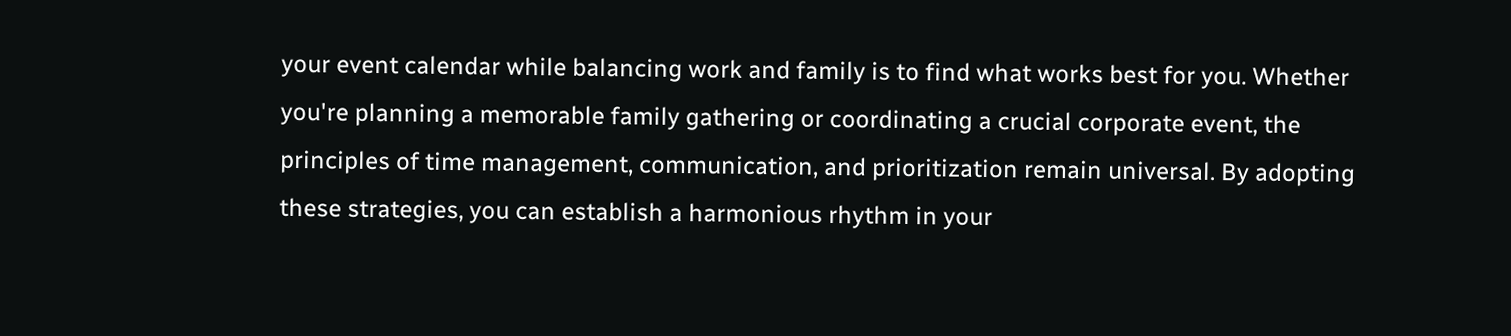your event calendar while balancing work and family is to find what works best for you. Whether you're planning a memorable family gathering or coordinating a crucial corporate event, the principles of time management, communication, and prioritization remain universal. By adopting these strategies, you can establish a harmonious rhythm in your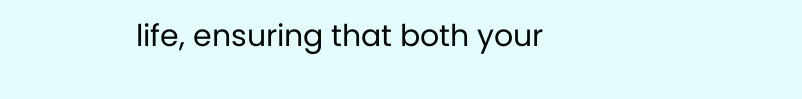life, ensuring that both your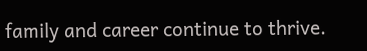family and career continue to thrive.